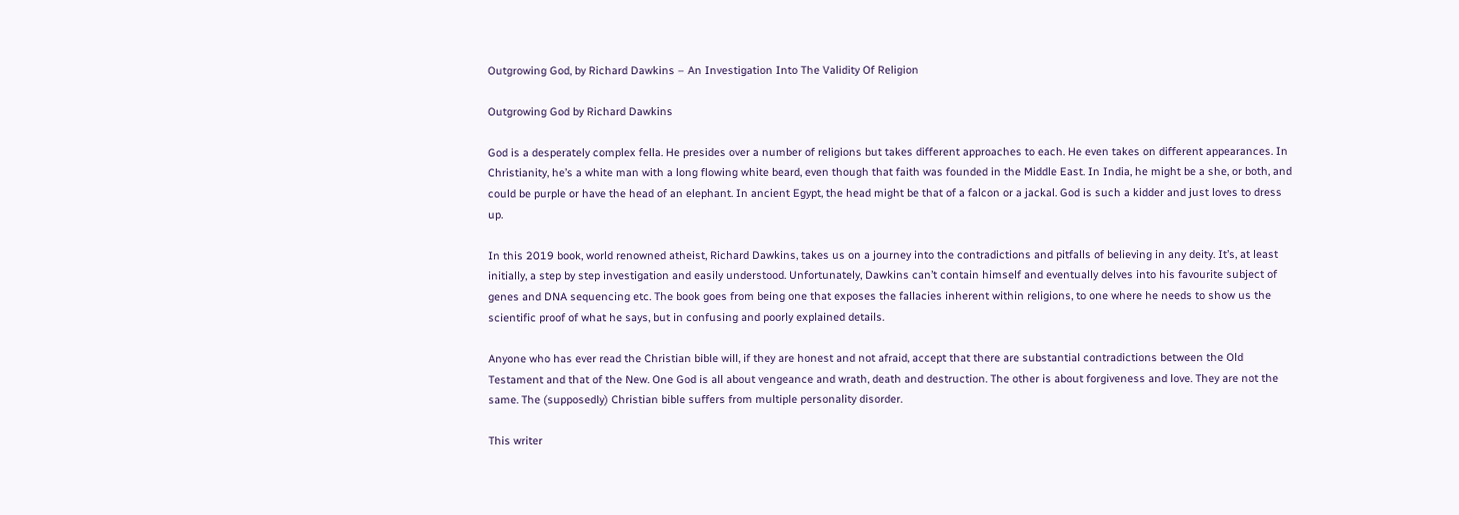Outgrowing God, by Richard Dawkins – An Investigation Into The Validity Of Religion

Outgrowing God by Richard Dawkins

God is a desperately complex fella. He presides over a number of religions but takes different approaches to each. He even takes on different appearances. In Christianity, he’s a white man with a long flowing white beard, even though that faith was founded in the Middle East. In India, he might be a she, or both, and could be purple or have the head of an elephant. In ancient Egypt, the head might be that of a falcon or a jackal. God is such a kidder and just loves to dress up.

In this 2019 book, world renowned atheist, Richard Dawkins, takes us on a journey into the contradictions and pitfalls of believing in any deity. It’s, at least initially, a step by step investigation and easily understood. Unfortunately, Dawkins can’t contain himself and eventually delves into his favourite subject of genes and DNA sequencing etc. The book goes from being one that exposes the fallacies inherent within religions, to one where he needs to show us the scientific proof of what he says, but in confusing and poorly explained details.

Anyone who has ever read the Christian bible will, if they are honest and not afraid, accept that there are substantial contradictions between the Old Testament and that of the New. One God is all about vengeance and wrath, death and destruction. The other is about forgiveness and love. They are not the same. The (supposedly) Christian bible suffers from multiple personality disorder.

This writer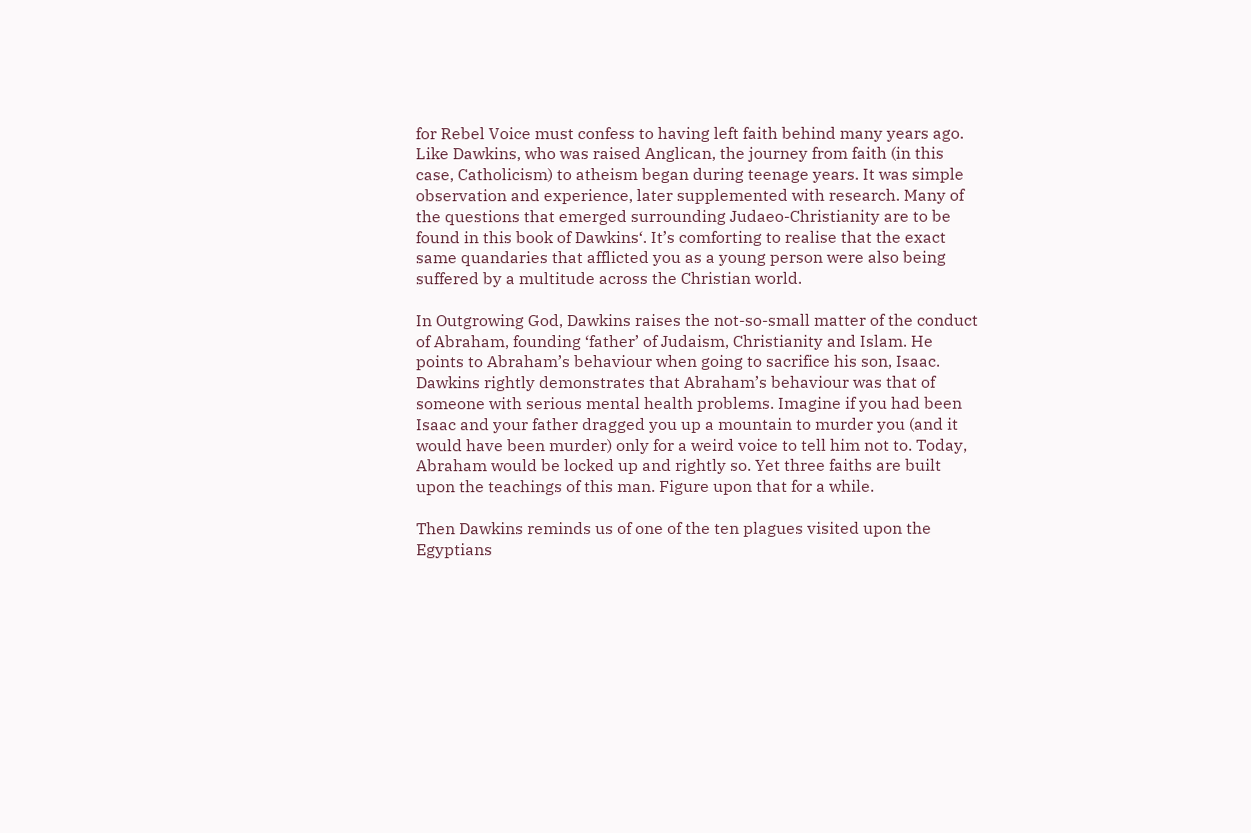for Rebel Voice must confess to having left faith behind many years ago. Like Dawkins, who was raised Anglican, the journey from faith (in this case, Catholicism) to atheism began during teenage years. It was simple observation and experience, later supplemented with research. Many of the questions that emerged surrounding Judaeo-Christianity are to be found in this book of Dawkins‘. It’s comforting to realise that the exact same quandaries that afflicted you as a young person were also being suffered by a multitude across the Christian world.

In Outgrowing God, Dawkins raises the not-so-small matter of the conduct of Abraham, founding ‘father’ of Judaism, Christianity and Islam. He points to Abraham’s behaviour when going to sacrifice his son, Isaac. Dawkins rightly demonstrates that Abraham’s behaviour was that of someone with serious mental health problems. Imagine if you had been Isaac and your father dragged you up a mountain to murder you (and it would have been murder) only for a weird voice to tell him not to. Today, Abraham would be locked up and rightly so. Yet three faiths are built upon the teachings of this man. Figure upon that for a while.

Then Dawkins reminds us of one of the ten plagues visited upon the Egyptians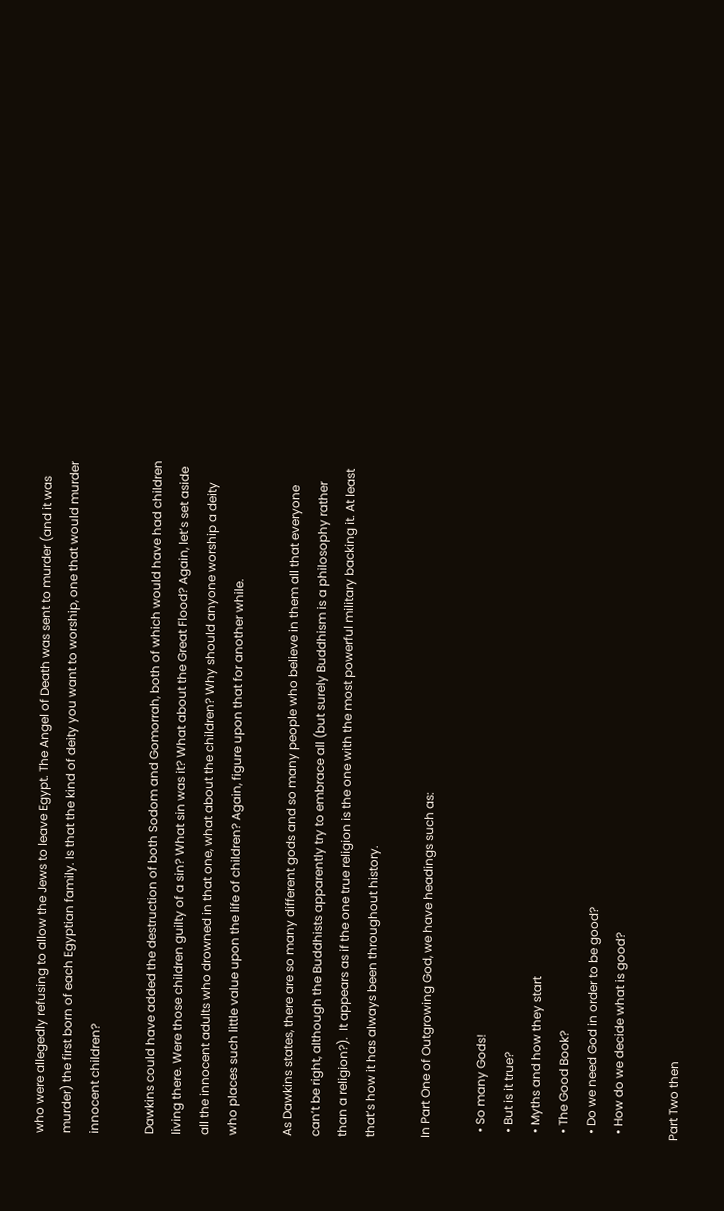who were allegedly refusing to allow the Jews to leave Egypt. The Angel of Death was sent to murder (and it was murder) the first born of each Egyptian family. Is that the kind of deity you want to worship, one that would murder innocent children?

Dawkins could have added the destruction of both Sodom and Gomorrah, both of which would have had children living there. Were those children guilty of a sin? What sin was it? What about the Great Flood? Again, let’s set aside all the innocent adults who drowned in that one, what about the children? Why should anyone worship a deity who places such little value upon the life of children? Again, figure upon that for another while.

As Dawkins states, there are so many different gods and so many people who believe in them all that everyone can’t be right, although the Buddhists apparently try to embrace all (but surely Buddhism is a philosophy rather than a religion?).  It appears as if the one true religion is the one with the most powerful military backing it. At least that’s how it has always been throughout history.

In Part One of Outgrowing God, we have headings such as:

  • So many Gods!
  • But is it true?
  • Myths and how they start
  • The Good Book?
  • Do we need God in order to be good?
  • How do we decide what is good?

Part Two then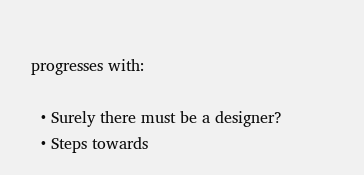progresses with:

  • Surely there must be a designer?
  • Steps towards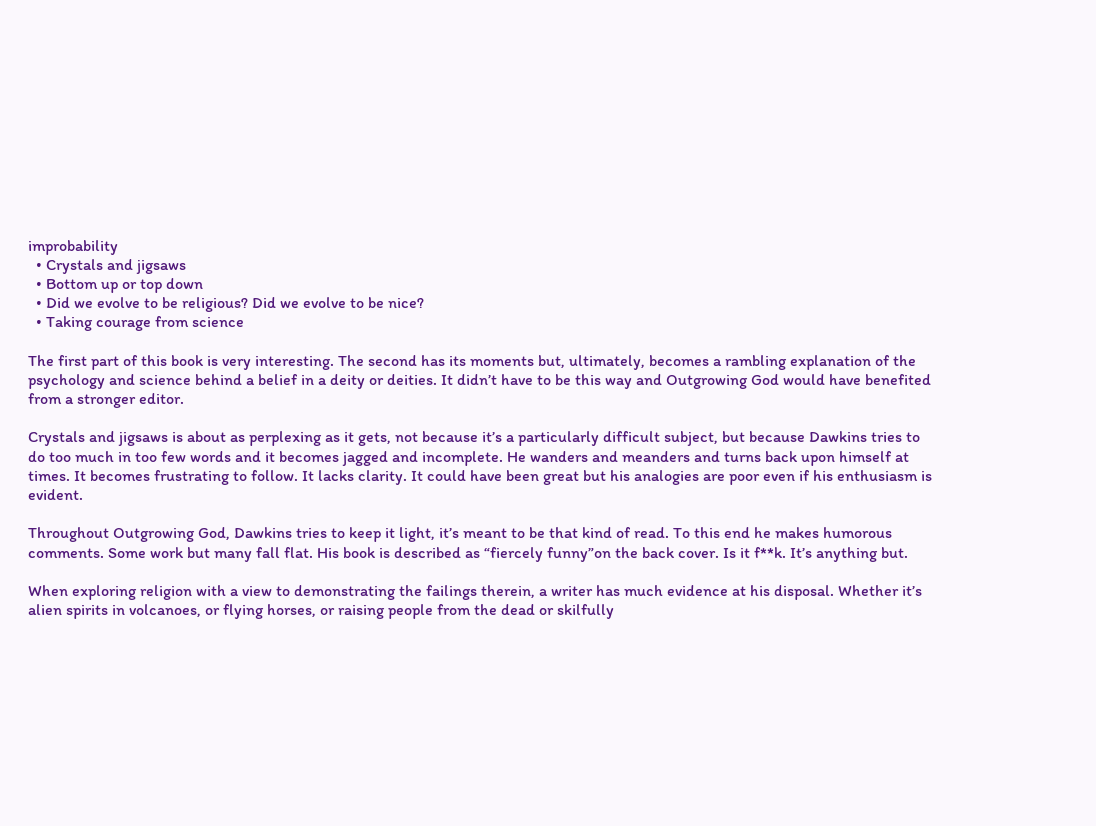improbability
  • Crystals and jigsaws
  • Bottom up or top down
  • Did we evolve to be religious? Did we evolve to be nice?
  • Taking courage from science

The first part of this book is very interesting. The second has its moments but, ultimately, becomes a rambling explanation of the psychology and science behind a belief in a deity or deities. It didn’t have to be this way and Outgrowing God would have benefited from a stronger editor.

Crystals and jigsaws is about as perplexing as it gets, not because it’s a particularly difficult subject, but because Dawkins tries to do too much in too few words and it becomes jagged and incomplete. He wanders and meanders and turns back upon himself at times. It becomes frustrating to follow. It lacks clarity. It could have been great but his analogies are poor even if his enthusiasm is evident.

Throughout Outgrowing God, Dawkins tries to keep it light, it’s meant to be that kind of read. To this end he makes humorous comments. Some work but many fall flat. His book is described as “fiercely funny”on the back cover. Is it f**k. It’s anything but.

When exploring religion with a view to demonstrating the failings therein, a writer has much evidence at his disposal. Whether it’s alien spirits in volcanoes, or flying horses, or raising people from the dead or skilfully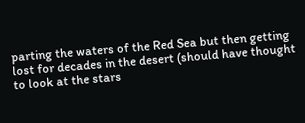parting the waters of the Red Sea but then getting lost for decades in the desert (should have thought to look at the stars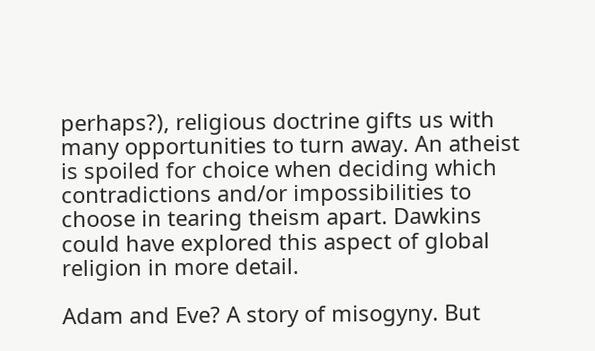perhaps?), religious doctrine gifts us with many opportunities to turn away. An atheist is spoiled for choice when deciding which contradictions and/or impossibilities to choose in tearing theism apart. Dawkins could have explored this aspect of global religion in more detail.

Adam and Eve? A story of misogyny. But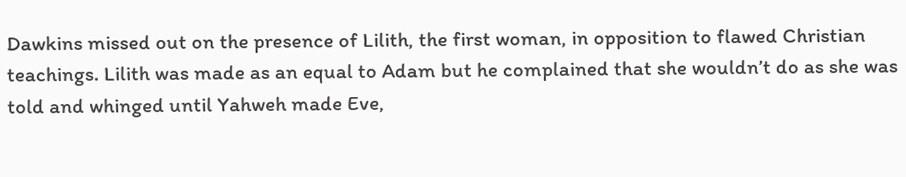Dawkins missed out on the presence of Lilith, the first woman, in opposition to flawed Christian teachings. Lilith was made as an equal to Adam but he complained that she wouldn’t do as she was told and whinged until Yahweh made Eve,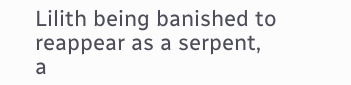Lilith being banished to reappear as a serpent, a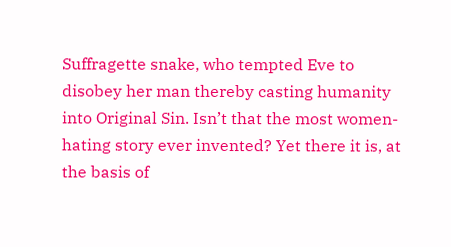Suffragette snake, who tempted Eve to disobey her man thereby casting humanity into Original Sin. Isn’t that the most women-hating story ever invented? Yet there it is, at the basis of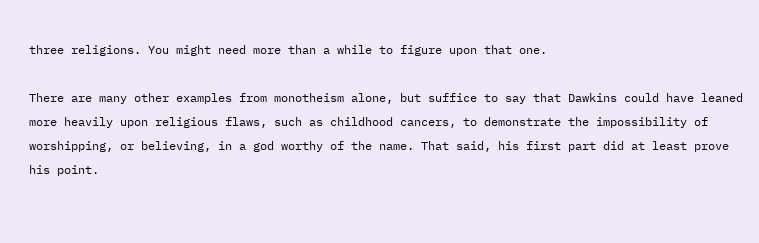three religions. You might need more than a while to figure upon that one.

There are many other examples from monotheism alone, but suffice to say that Dawkins could have leaned more heavily upon religious flaws, such as childhood cancers, to demonstrate the impossibility of worshipping, or believing, in a god worthy of the name. That said, his first part did at least prove his point.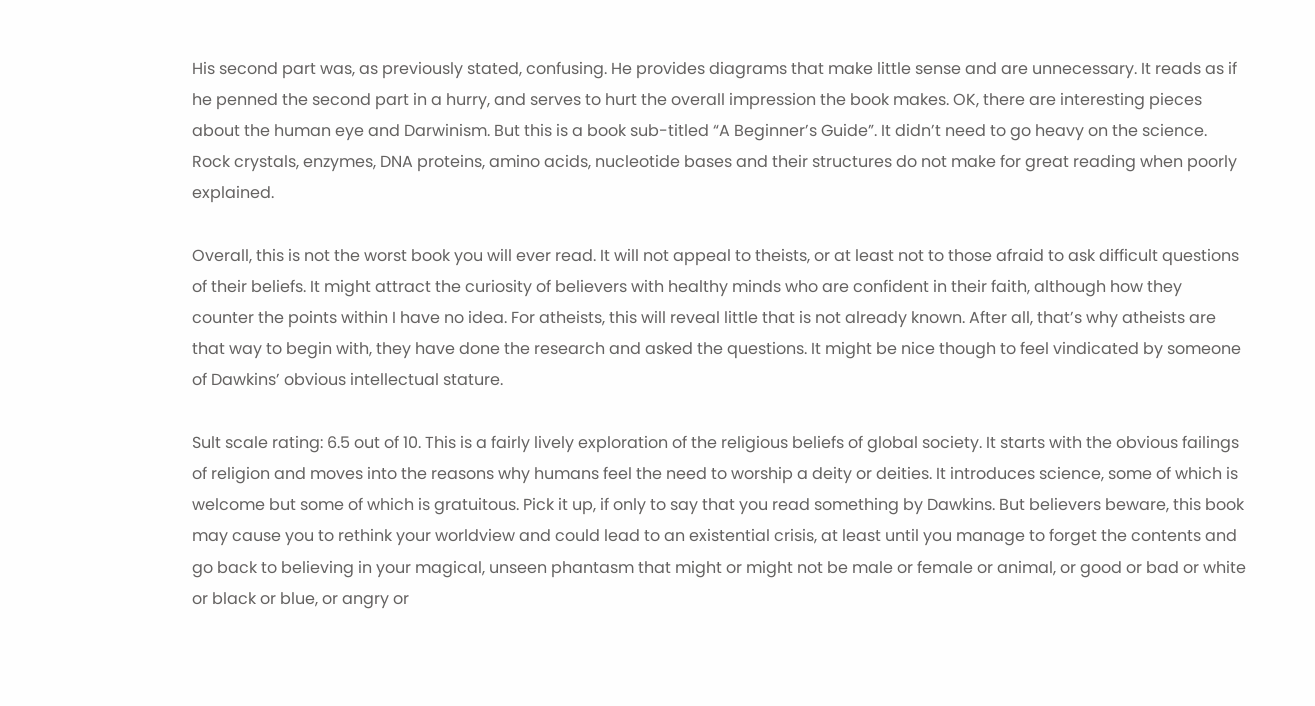His second part was, as previously stated, confusing. He provides diagrams that make little sense and are unnecessary. It reads as if he penned the second part in a hurry, and serves to hurt the overall impression the book makes. OK, there are interesting pieces about the human eye and Darwinism. But this is a book sub-titled “A Beginner’s Guide”. It didn’t need to go heavy on the science. Rock crystals, enzymes, DNA proteins, amino acids, nucleotide bases and their structures do not make for great reading when poorly explained.

Overall, this is not the worst book you will ever read. It will not appeal to theists, or at least not to those afraid to ask difficult questions of their beliefs. It might attract the curiosity of believers with healthy minds who are confident in their faith, although how they counter the points within I have no idea. For atheists, this will reveal little that is not already known. After all, that’s why atheists are that way to begin with, they have done the research and asked the questions. It might be nice though to feel vindicated by someone of Dawkins’ obvious intellectual stature.

Sult scale rating: 6.5 out of 10. This is a fairly lively exploration of the religious beliefs of global society. It starts with the obvious failings of religion and moves into the reasons why humans feel the need to worship a deity or deities. It introduces science, some of which is welcome but some of which is gratuitous. Pick it up, if only to say that you read something by Dawkins. But believers beware, this book may cause you to rethink your worldview and could lead to an existential crisis, at least until you manage to forget the contents and go back to believing in your magical, unseen phantasm that might or might not be male or female or animal, or good or bad or white or black or blue, or angry or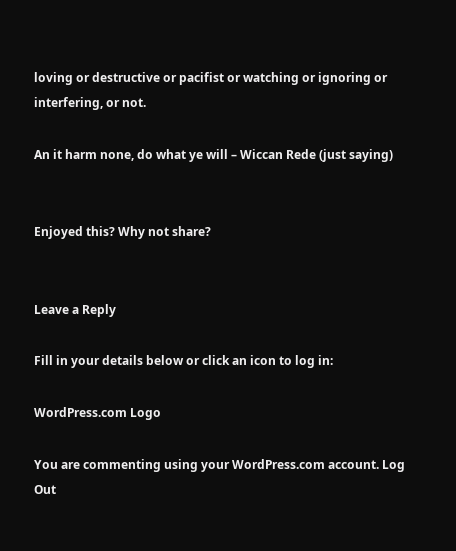loving or destructive or pacifist or watching or ignoring or interfering, or not.

An it harm none, do what ye will – Wiccan Rede (just saying)


Enjoyed this? Why not share?


Leave a Reply

Fill in your details below or click an icon to log in:

WordPress.com Logo

You are commenting using your WordPress.com account. Log Out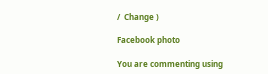/  Change )

Facebook photo

You are commenting using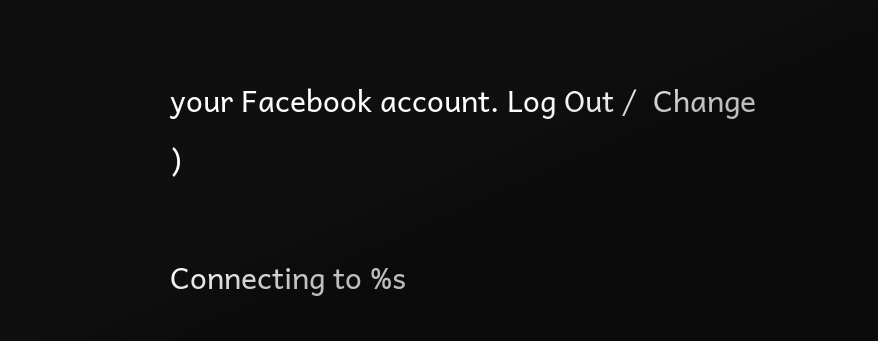your Facebook account. Log Out /  Change )

Connecting to %s